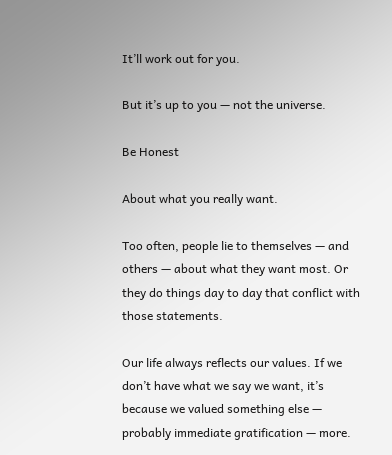It’ll work out for you.

But it’s up to you — not the universe.

Be Honest

About what you really want.

Too often, people lie to themselves — and others — about what they want most. Or they do things day to day that conflict with those statements.

Our life always reflects our values. If we don’t have what we say we want, it’s because we valued something else — probably immediate gratification — more.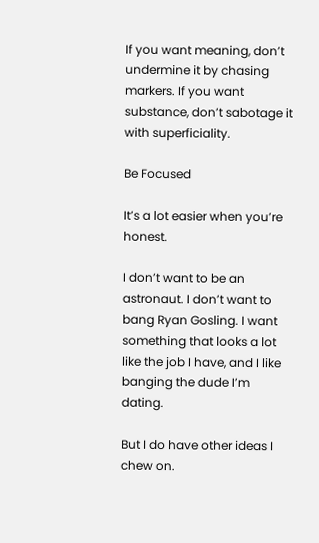If you want meaning, don’t undermine it by chasing markers. If you want substance, don’t sabotage it with superficiality.

Be Focused

It’s a lot easier when you’re honest.

I don’t want to be an astronaut. I don’t want to bang Ryan Gosling. I want something that looks a lot like the job I have, and I like banging the dude I’m dating.

But I do have other ideas I chew on.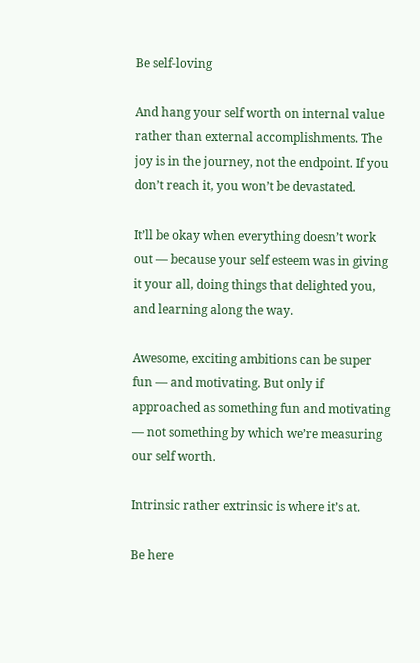Be self-loving

And hang your self worth on internal value rather than external accomplishments. The joy is in the journey, not the endpoint. If you don’t reach it, you won’t be devastated.

It’ll be okay when everything doesn’t work out — because your self esteem was in giving it your all, doing things that delighted you, and learning along the way.

Awesome, exciting ambitions can be super fun — and motivating. But only if approached as something fun and motivating — not something by which we’re measuring our self worth.

Intrinsic rather extrinsic is where it’s at.

Be here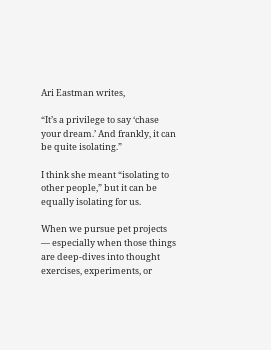Ari Eastman writes,

“It’s a privilege to say ‘chase your dream.’ And frankly, it can be quite isolating.”

I think she meant “isolating to other people,” but it can be equally isolating for us.

When we pursue pet projects — especially when those things are deep-dives into thought exercises, experiments, or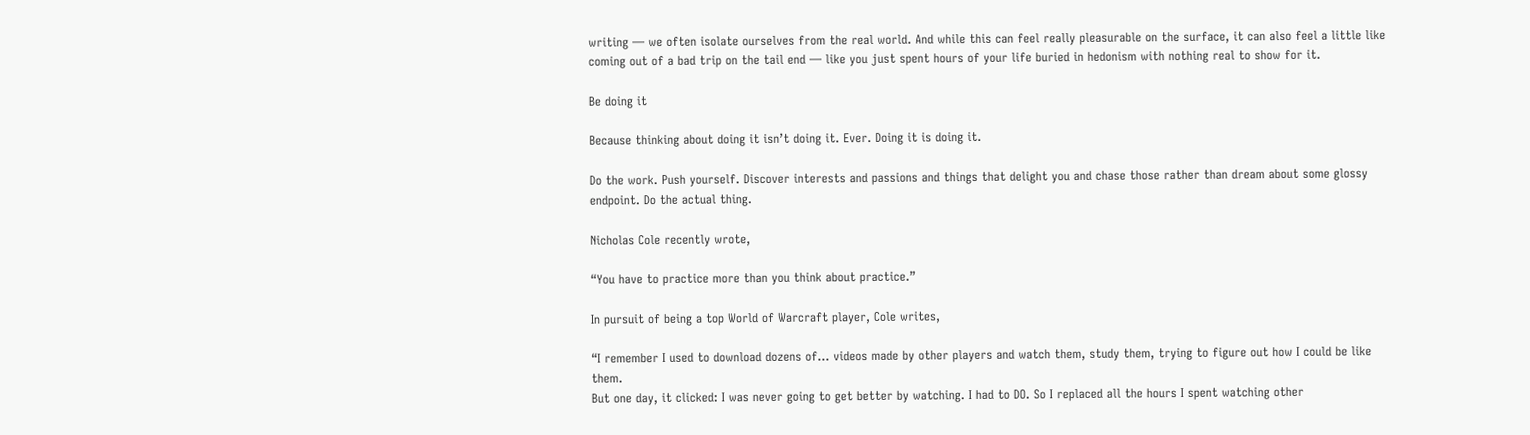writing — we often isolate ourselves from the real world. And while this can feel really pleasurable on the surface, it can also feel a little like coming out of a bad trip on the tail end — like you just spent hours of your life buried in hedonism with nothing real to show for it.

Be doing it

Because thinking about doing it isn’t doing it. Ever. Doing it is doing it.

Do the work. Push yourself. Discover interests and passions and things that delight you and chase those rather than dream about some glossy endpoint. Do the actual thing.

Nicholas Cole recently wrote,

“You have to practice more than you think about practice.”

In pursuit of being a top World of Warcraft player, Cole writes,

“I remember I used to download dozens of… videos made by other players and watch them, study them, trying to figure out how I could be like them.
But one day, it clicked: I was never going to get better by watching. I had to DO. So I replaced all the hours I spent watching other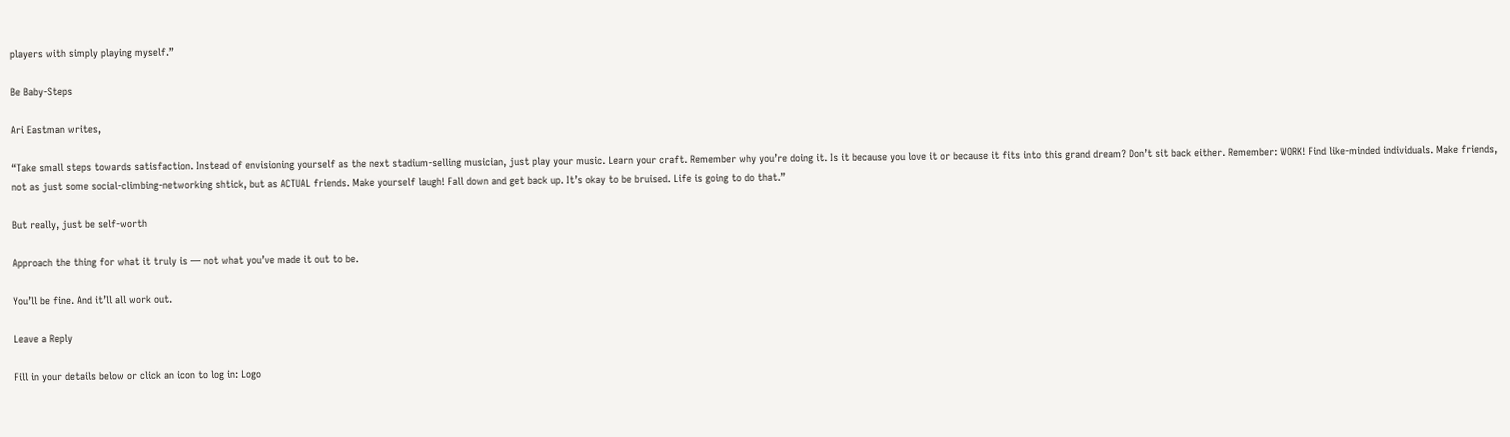players with simply playing myself.”

Be Baby-Steps

Ari Eastman writes,

“Take small steps towards satisfaction. Instead of envisioning yourself as the next stadium-selling musician, just play your music. Learn your craft. Remember why you’re doing it. Is it because you love it or because it fits into this grand dream? Don’t sit back either. Remember: WORK! Find like-minded individuals. Make friends, not as just some social-climbing-networking shtick, but as ACTUAL friends. Make yourself laugh! Fall down and get back up. It’s okay to be bruised. Life is going to do that.”

But really, just be self-worth

Approach the thing for what it truly is — not what you’ve made it out to be.

You’ll be fine. And it’ll all work out.

Leave a Reply

Fill in your details below or click an icon to log in: Logo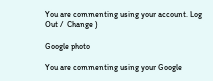You are commenting using your account. Log Out /  Change )

Google photo

You are commenting using your Google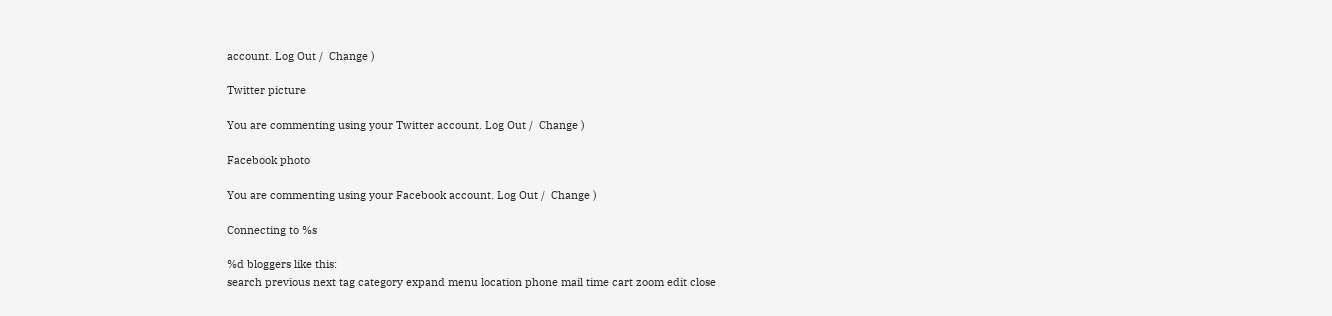account. Log Out /  Change )

Twitter picture

You are commenting using your Twitter account. Log Out /  Change )

Facebook photo

You are commenting using your Facebook account. Log Out /  Change )

Connecting to %s

%d bloggers like this:
search previous next tag category expand menu location phone mail time cart zoom edit close